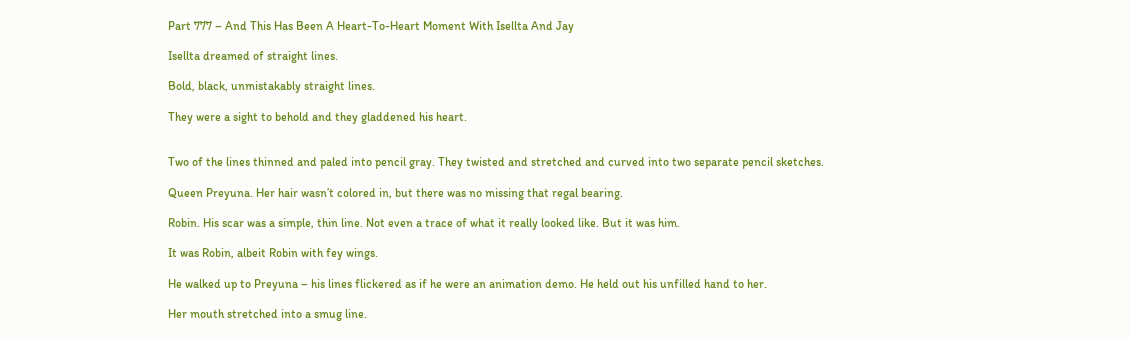Part 777 – And This Has Been A Heart-To-Heart Moment With Isellta And Jay

Isellta dreamed of straight lines.

Bold, black, unmistakably straight lines.

They were a sight to behold and they gladdened his heart.


Two of the lines thinned and paled into pencil gray. They twisted and stretched and curved into two separate pencil sketches.

Queen Preyuna. Her hair wasn’t colored in, but there was no missing that regal bearing.

Robin. His scar was a simple, thin line. Not even a trace of what it really looked like. But it was him.

It was Robin, albeit Robin with fey wings.

He walked up to Preyuna – his lines flickered as if he were an animation demo. He held out his unfilled hand to her.

Her mouth stretched into a smug line.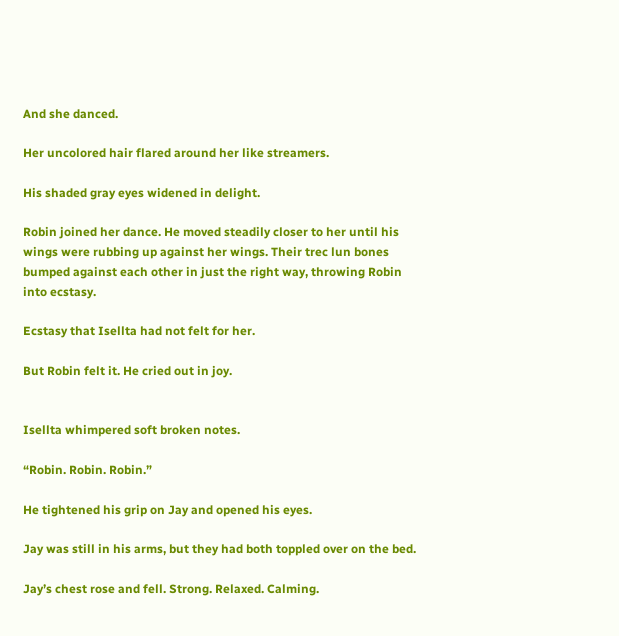And she danced.

Her uncolored hair flared around her like streamers.

His shaded gray eyes widened in delight.

Robin joined her dance. He moved steadily closer to her until his wings were rubbing up against her wings. Their trec lun bones bumped against each other in just the right way, throwing Robin into ecstasy.

Ecstasy that Isellta had not felt for her.

But Robin felt it. He cried out in joy.


Isellta whimpered soft broken notes.

“Robin. Robin. Robin.”

He tightened his grip on Jay and opened his eyes.

Jay was still in his arms, but they had both toppled over on the bed.

Jay’s chest rose and fell. Strong. Relaxed. Calming.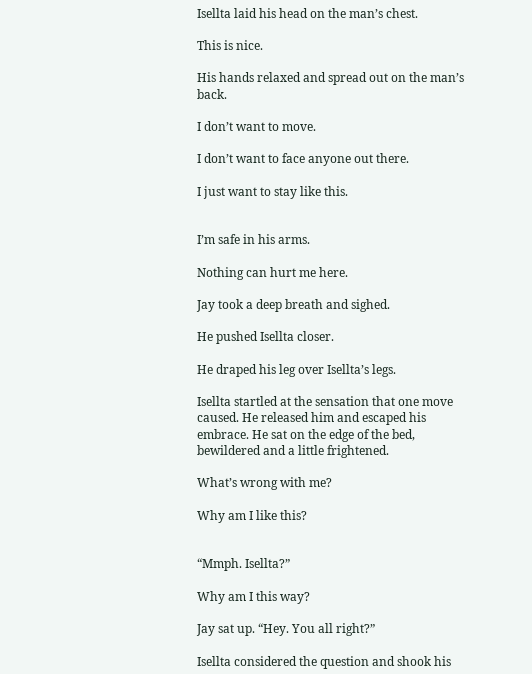Isellta laid his head on the man’s chest.

This is nice.

His hands relaxed and spread out on the man’s back.

I don’t want to move.

I don’t want to face anyone out there.

I just want to stay like this.


I’m safe in his arms.

Nothing can hurt me here.

Jay took a deep breath and sighed.

He pushed Isellta closer.

He draped his leg over Isellta’s legs.

Isellta startled at the sensation that one move caused. He released him and escaped his embrace. He sat on the edge of the bed, bewildered and a little frightened.

What’s wrong with me?

Why am I like this?


“Mmph. Isellta?”

Why am I this way?

Jay sat up. “Hey. You all right?”

Isellta considered the question and shook his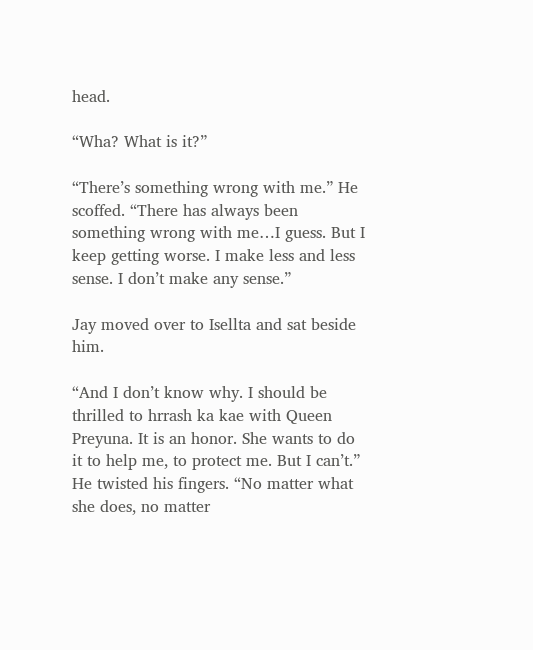head.

“Wha? What is it?”

“There’s something wrong with me.” He scoffed. “There has always been something wrong with me…I guess. But I keep getting worse. I make less and less sense. I don’t make any sense.”

Jay moved over to Isellta and sat beside him.

“And I don’t know why. I should be thrilled to hrrash ka kae with Queen Preyuna. It is an honor. She wants to do it to help me, to protect me. But I can’t.” He twisted his fingers. “No matter what she does, no matter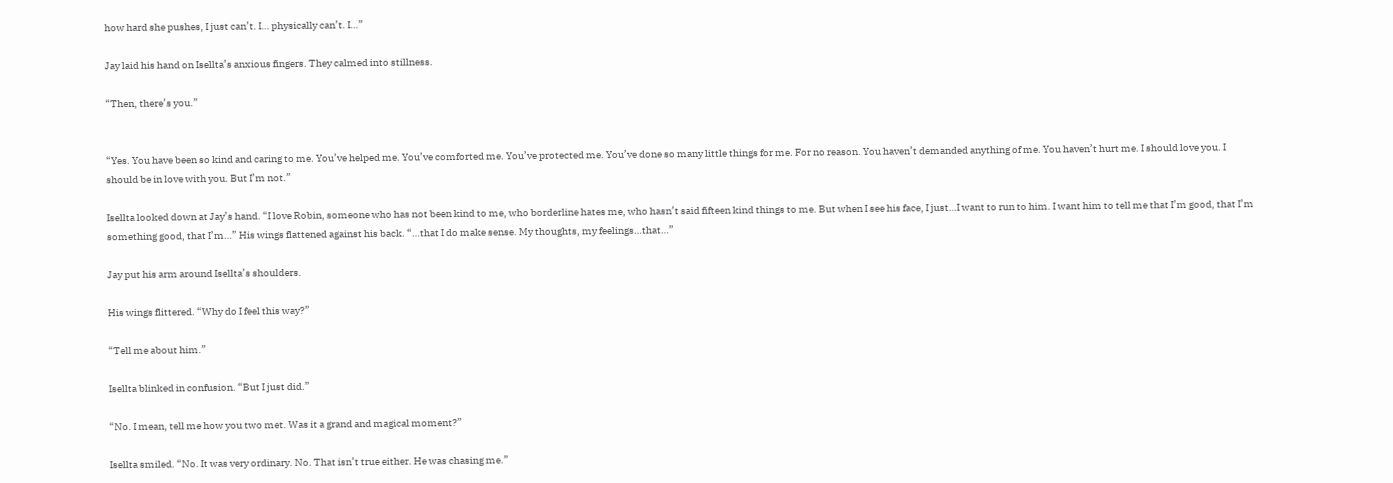how hard she pushes, I just can’t. I… physically can’t. I…”

Jay laid his hand on Isellta’s anxious fingers. They calmed into stillness.

“Then, there’s you.”


“Yes. You have been so kind and caring to me. You’ve helped me. You’ve comforted me. You’ve protected me. You’ve done so many little things for me. For no reason. You haven’t demanded anything of me. You haven’t hurt me. I should love you. I should be in love with you. But I’m not.”

Isellta looked down at Jay’s hand. “I love Robin, someone who has not been kind to me, who borderline hates me, who hasn’t said fifteen kind things to me. But when I see his face, I just…I want to run to him. I want him to tell me that I’m good, that I’m something good, that I’m…” His wings flattened against his back. “…that I do make sense. My thoughts, my feelings…that…”

Jay put his arm around Isellta’s shoulders.

His wings flittered. “Why do I feel this way?”

“Tell me about him.”

Isellta blinked in confusion. “But I just did.”

“No. I mean, tell me how you two met. Was it a grand and magical moment?”

Isellta smiled. “No. It was very ordinary. No. That isn’t true either. He was chasing me.”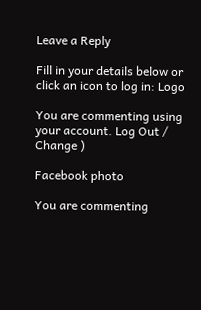Leave a Reply

Fill in your details below or click an icon to log in: Logo

You are commenting using your account. Log Out /  Change )

Facebook photo

You are commenting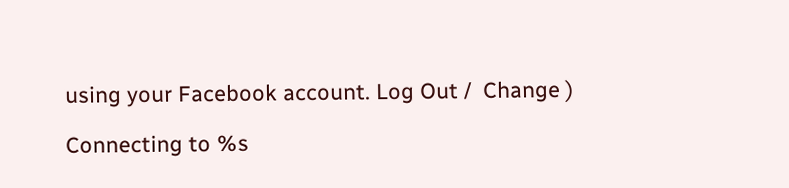using your Facebook account. Log Out /  Change )

Connecting to %s